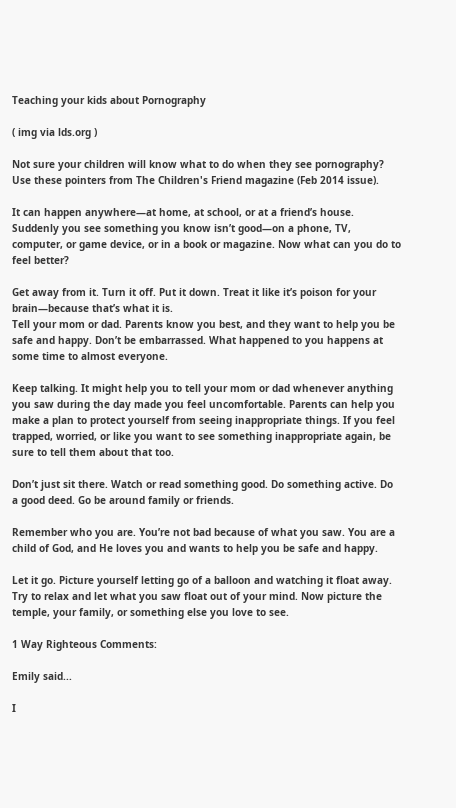Teaching your kids about Pornography

( img via lds.org )

Not sure your children will know what to do when they see pornography? Use these pointers from The Children's Friend magazine (Feb 2014 issue).

It can happen anywhere—at home, at school, or at a friend’s house. Suddenly you see something you know isn’t good—on a phone, TV, computer, or game device, or in a book or magazine. Now what can you do to feel better?

Get away from it. Turn it off. Put it down. Treat it like it’s poison for your brain—because that’s what it is.
Tell your mom or dad. Parents know you best, and they want to help you be safe and happy. Don’t be embarrassed. What happened to you happens at some time to almost everyone.

Keep talking. It might help you to tell your mom or dad whenever anything you saw during the day made you feel uncomfortable. Parents can help you make a plan to protect yourself from seeing inappropriate things. If you feel trapped, worried, or like you want to see something inappropriate again, be sure to tell them about that too.

Don’t just sit there. Watch or read something good. Do something active. Do a good deed. Go be around family or friends.

Remember who you are. You’re not bad because of what you saw. You are a child of God, and He loves you and wants to help you be safe and happy.

Let it go. Picture yourself letting go of a balloon and watching it float away. Try to relax and let what you saw float out of your mind. Now picture the temple, your family, or something else you love to see.

1 Way Righteous Comments:

Emily said...

I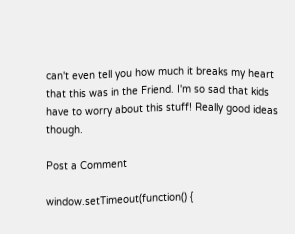can't even tell you how much it breaks my heart that this was in the Friend. I'm so sad that kids have to worry about this stuff! Really good ideas though.

Post a Comment

window.setTimeout(function() {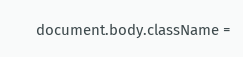document.body.className =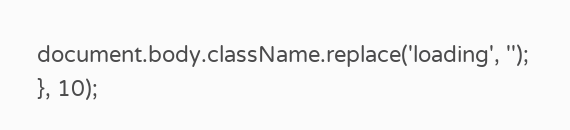document.body.className.replace('loading', ''); }, 10);